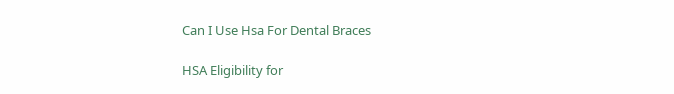Can I Use Hsa For Dental Braces

HSA Eligibility for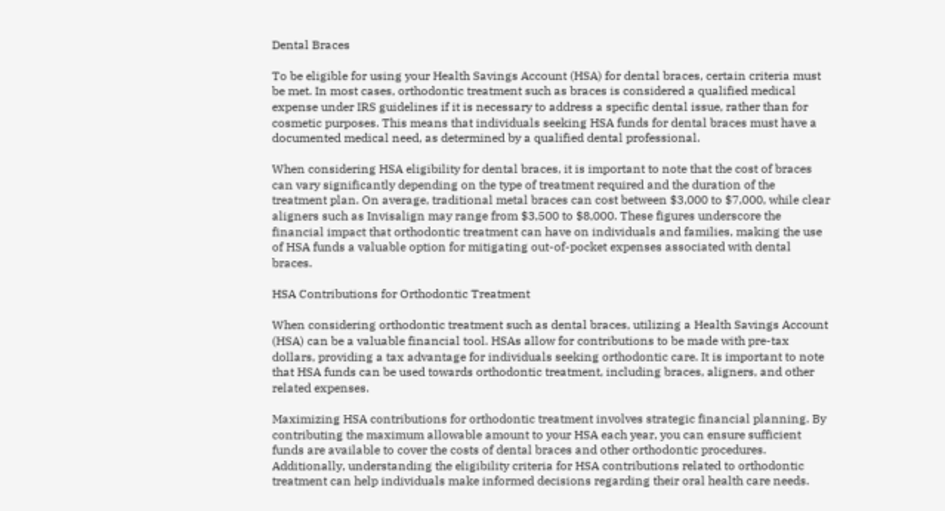Dental Braces

To be eligible for using your Health Savings Account (HSA) for dental braces, certain criteria must be met. In most cases, orthodontic treatment such as braces is considered a qualified medical expense under IRS guidelines if it is necessary to address a specific dental issue, rather than for cosmetic purposes. This means that individuals seeking HSA funds for dental braces must have a documented medical need, as determined by a qualified dental professional.

When considering HSA eligibility for dental braces, it is important to note that the cost of braces can vary significantly depending on the type of treatment required and the duration of the treatment plan. On average, traditional metal braces can cost between $3,000 to $7,000, while clear aligners such as Invisalign may range from $3,500 to $8,000. These figures underscore the financial impact that orthodontic treatment can have on individuals and families, making the use of HSA funds a valuable option for mitigating out-of-pocket expenses associated with dental braces.

HSA Contributions for Orthodontic Treatment

When considering orthodontic treatment such as dental braces, utilizing a Health Savings Account (HSA) can be a valuable financial tool. HSAs allow for contributions to be made with pre-tax dollars, providing a tax advantage for individuals seeking orthodontic care. It is important to note that HSA funds can be used towards orthodontic treatment, including braces, aligners, and other related expenses.

Maximizing HSA contributions for orthodontic treatment involves strategic financial planning. By contributing the maximum allowable amount to your HSA each year, you can ensure sufficient funds are available to cover the costs of dental braces and other orthodontic procedures. Additionally, understanding the eligibility criteria for HSA contributions related to orthodontic treatment can help individuals make informed decisions regarding their oral health care needs.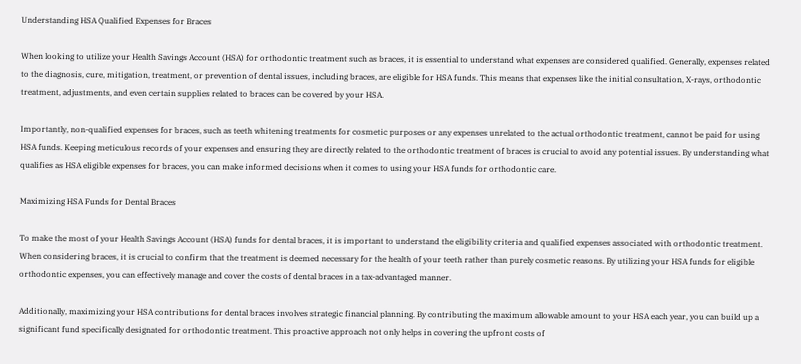Understanding HSA Qualified Expenses for Braces

When looking to utilize your Health Savings Account (HSA) for orthodontic treatment such as braces, it is essential to understand what expenses are considered qualified. Generally, expenses related to the diagnosis, cure, mitigation, treatment, or prevention of dental issues, including braces, are eligible for HSA funds. This means that expenses like the initial consultation, X-rays, orthodontic treatment, adjustments, and even certain supplies related to braces can be covered by your HSA.

Importantly, non-qualified expenses for braces, such as teeth whitening treatments for cosmetic purposes or any expenses unrelated to the actual orthodontic treatment, cannot be paid for using HSA funds. Keeping meticulous records of your expenses and ensuring they are directly related to the orthodontic treatment of braces is crucial to avoid any potential issues. By understanding what qualifies as HSA eligible expenses for braces, you can make informed decisions when it comes to using your HSA funds for orthodontic care.

Maximizing HSA Funds for Dental Braces

To make the most of your Health Savings Account (HSA) funds for dental braces, it is important to understand the eligibility criteria and qualified expenses associated with orthodontic treatment. When considering braces, it is crucial to confirm that the treatment is deemed necessary for the health of your teeth rather than purely cosmetic reasons. By utilizing your HSA funds for eligible orthodontic expenses, you can effectively manage and cover the costs of dental braces in a tax-advantaged manner.

Additionally, maximizing your HSA contributions for dental braces involves strategic financial planning. By contributing the maximum allowable amount to your HSA each year, you can build up a significant fund specifically designated for orthodontic treatment. This proactive approach not only helps in covering the upfront costs of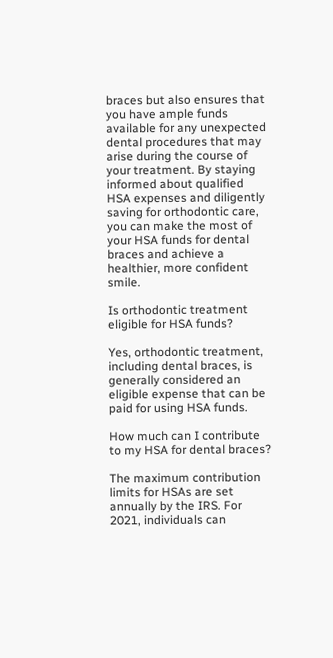braces but also ensures that you have ample funds available for any unexpected dental procedures that may arise during the course of your treatment. By staying informed about qualified HSA expenses and diligently saving for orthodontic care, you can make the most of your HSA funds for dental braces and achieve a healthier, more confident smile.

Is orthodontic treatment eligible for HSA funds?

Yes, orthodontic treatment, including dental braces, is generally considered an eligible expense that can be paid for using HSA funds.

How much can I contribute to my HSA for dental braces?

The maximum contribution limits for HSAs are set annually by the IRS. For 2021, individuals can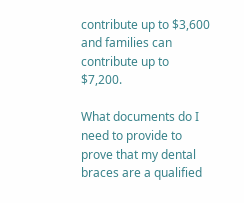contribute up to $3,600 and families can contribute up to $7,200.

What documents do I need to provide to prove that my dental braces are a qualified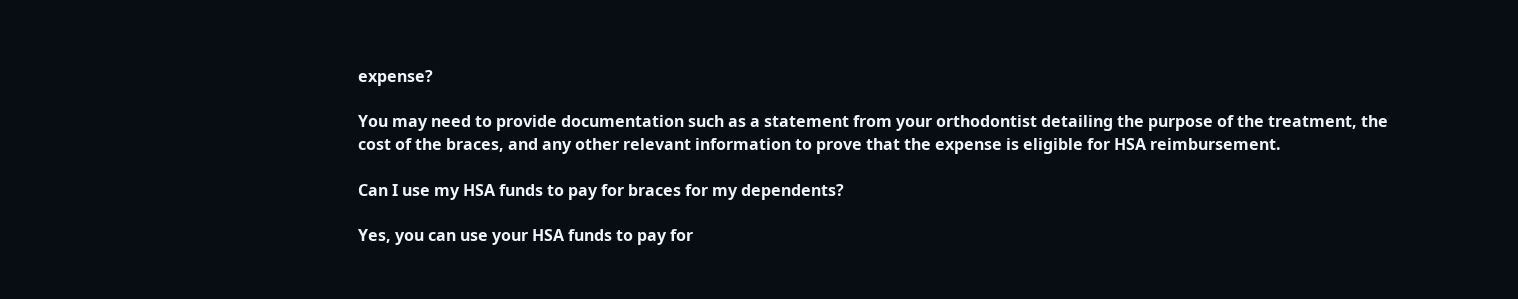expense?

You may need to provide documentation such as a statement from your orthodontist detailing the purpose of the treatment, the cost of the braces, and any other relevant information to prove that the expense is eligible for HSA reimbursement.

Can I use my HSA funds to pay for braces for my dependents?

Yes, you can use your HSA funds to pay for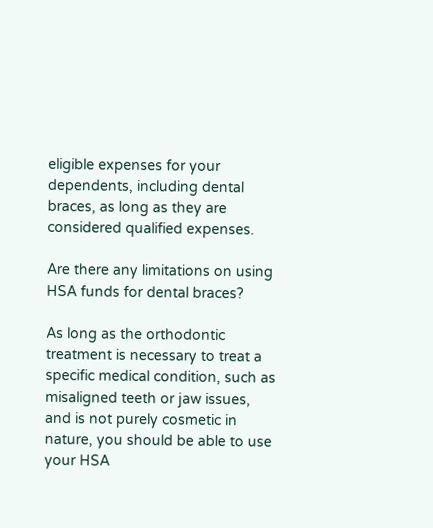eligible expenses for your dependents, including dental braces, as long as they are considered qualified expenses.

Are there any limitations on using HSA funds for dental braces?

As long as the orthodontic treatment is necessary to treat a specific medical condition, such as misaligned teeth or jaw issues, and is not purely cosmetic in nature, you should be able to use your HSA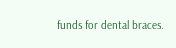funds for dental braces.